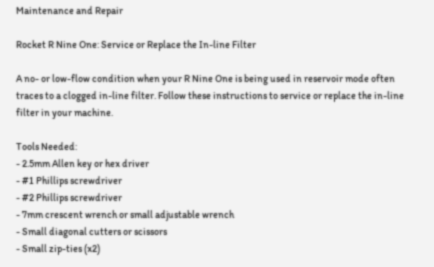Maintenance and Repair

Rocket R Nine One: Service or Replace the In-line Filter

A no- or low-flow condition when your R Nine One is being used in reservoir mode often traces to a clogged in-line filter. Follow these instructions to service or replace the in-line filter in your machine.

Tools Needed:
- 2.5mm Allen key or hex driver
- #1 Phillips screwdriver
- #2 Phillips screwdriver
- 7mm crescent wrench or small adjustable wrench
- Small diagonal cutters or scissors
- Small zip-ties (x2)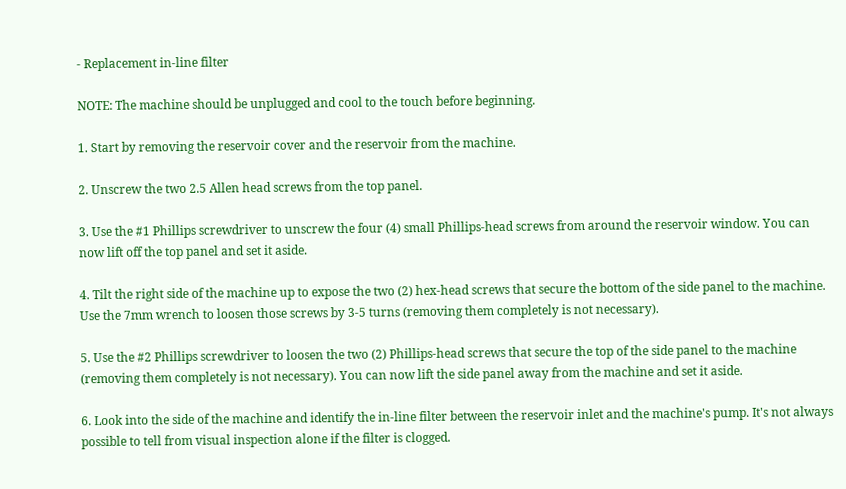- Replacement in-line filter

NOTE: The machine should be unplugged and cool to the touch before beginning.

1. Start by removing the reservoir cover and the reservoir from the machine.

2. Unscrew the two 2.5 Allen head screws from the top panel.

3. Use the #1 Phillips screwdriver to unscrew the four (4) small Phillips-head screws from around the reservoir window. You can now lift off the top panel and set it aside.

4. Tilt the right side of the machine up to expose the two (2) hex-head screws that secure the bottom of the side panel to the machine. Use the 7mm wrench to loosen those screws by 3-5 turns (removing them completely is not necessary).

5. Use the #2 Phillips screwdriver to loosen the two (2) Phillips-head screws that secure the top of the side panel to the machine (removing them completely is not necessary). You can now lift the side panel away from the machine and set it aside.

6. Look into the side of the machine and identify the in-line filter between the reservoir inlet and the machine's pump. It's not always possible to tell from visual inspection alone if the filter is clogged.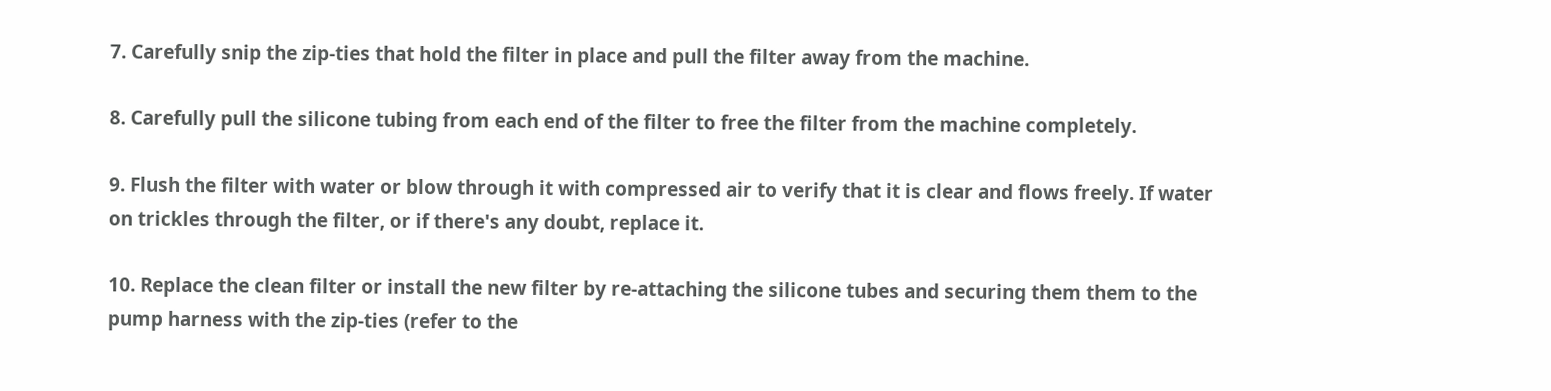7. Carefully snip the zip-ties that hold the filter in place and pull the filter away from the machine.

8. Carefully pull the silicone tubing from each end of the filter to free the filter from the machine completely.

9. Flush the filter with water or blow through it with compressed air to verify that it is clear and flows freely. If water on trickles through the filter, or if there's any doubt, replace it.

10. Replace the clean filter or install the new filter by re-attaching the silicone tubes and securing them them to the pump harness with the zip-ties (refer to the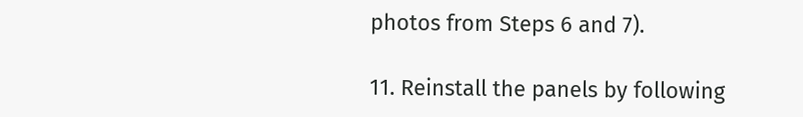photos from Steps 6 and 7).

11. Reinstall the panels by following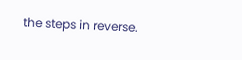the steps in reverse.